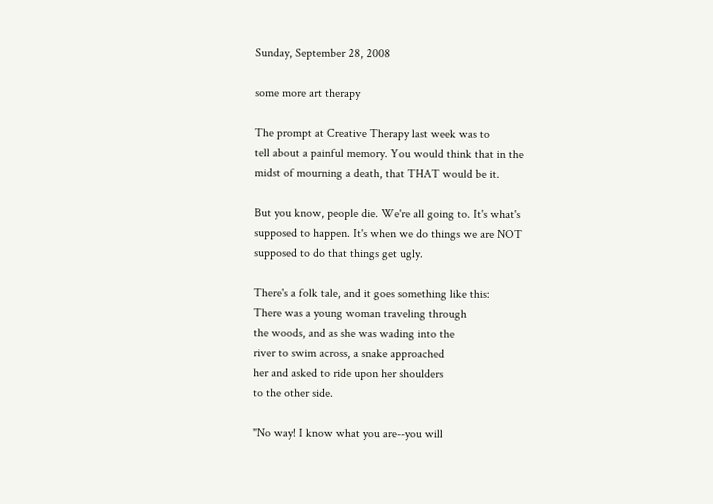Sunday, September 28, 2008

some more art therapy

The prompt at Creative Therapy last week was to
tell about a painful memory. You would think that in the
midst of mourning a death, that THAT would be it.

But you know, people die. We're all going to. It's what's
supposed to happen. It's when we do things we are NOT
supposed to do that things get ugly.

There's a folk tale, and it goes something like this:
There was a young woman traveling through
the woods, and as she was wading into the
river to swim across, a snake approached
her and asked to ride upon her shoulders
to the other side.

"No way! I know what you are--you will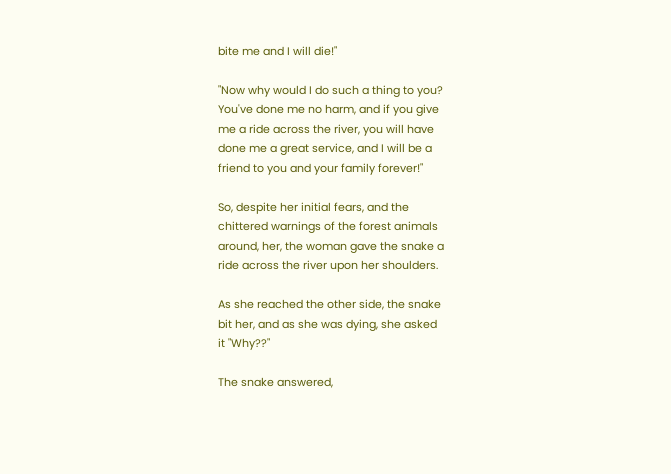bite me and I will die!"

"Now why would I do such a thing to you?
You've done me no harm, and if you give
me a ride across the river, you will have
done me a great service, and I will be a
friend to you and your family forever!"

So, despite her initial fears, and the
chittered warnings of the forest animals
around, her, the woman gave the snake a
ride across the river upon her shoulders.

As she reached the other side, the snake
bit her, and as she was dying, she asked
it "Why??"

The snake answered,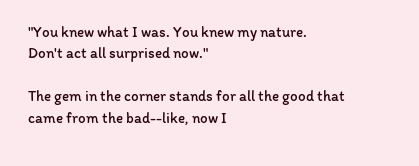"You knew what I was. You knew my nature.
Don't act all surprised now."

The gem in the corner stands for all the good that
came from the bad--like, now I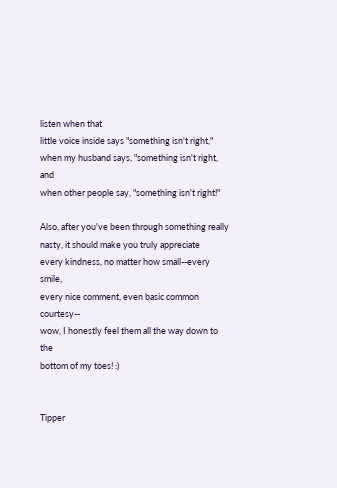listen when that
little voice inside says "something isn't right,"
when my husband says, "something isn't right, and
when other people say, "something isn't right!"

Also, after you've been through something really
nasty, it should make you truly appreciate
every kindness, no matter how small--every smile,
every nice comment, even basic common courtesy--
wow, I honestly feel them all the way down to the
bottom of my toes! :)


Tipper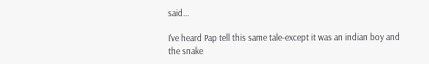said...

I've heard Pap tell this same tale-except it was an indian boy and the snake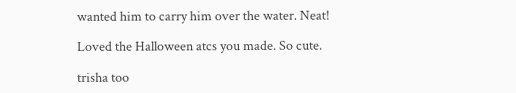wanted him to carry him over the water. Neat!

Loved the Halloween atcs you made. So cute.

trisha too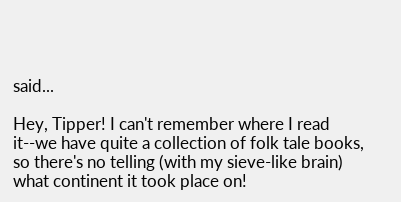said...

Hey, Tipper! I can't remember where I read it--we have quite a collection of folk tale books, so there's no telling (with my sieve-like brain) what continent it took place on!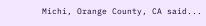Michi, Orange County, CA said...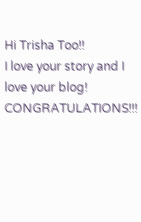Hi Trisha Too!!
I love your story and I love your blog!
CONGRATULATIONS!!!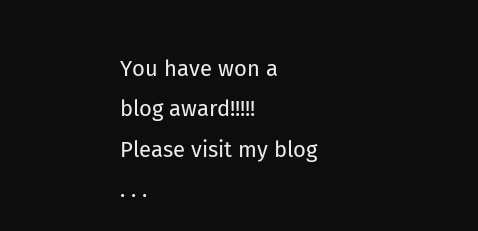You have won a blog award!!!!! Please visit my blog . . .